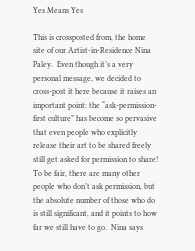Yes Means Yes

This is crossposted from, the home site of our Artist-in-Residence Nina Paley.  Even though it’s a very personal message, we decided to cross-post it here because it raises an important point: the “ask-permission-first culture” has become so pervasive that even people who explicitly release their art to be shared freely still get asked for permission to share!  To be fair, there are many other people who don’t ask permission, but the absolute number of those who do is still significant, and it points to how far we still have to go.  Nina says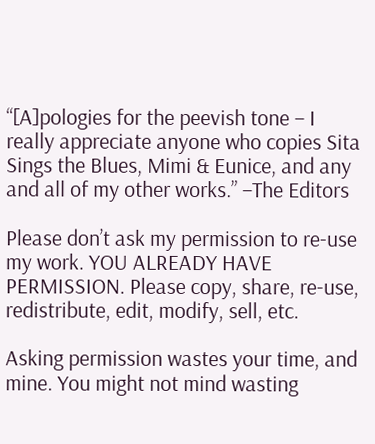“[A]pologies for the peevish tone – I really appreciate anyone who copies Sita Sings the Blues, Mimi & Eunice, and any and all of my other works.” –The Editors

Please don’t ask my permission to re-use my work. YOU ALREADY HAVE PERMISSION. Please copy, share, re-use, redistribute, edit, modify, sell, etc.

Asking permission wastes your time, and mine. You might not mind wasting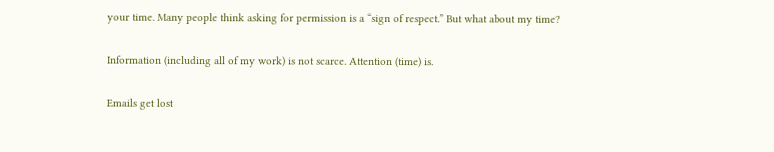your time. Many people think asking for permission is a “sign of respect.” But what about my time?

Information (including all of my work) is not scarce. Attention (time) is.

Emails get lost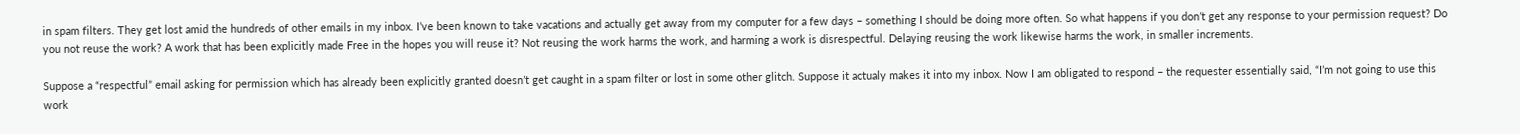in spam filters. They get lost amid the hundreds of other emails in my inbox. I’ve been known to take vacations and actually get away from my computer for a few days – something I should be doing more often. So what happens if you don’t get any response to your permission request? Do you not reuse the work? A work that has been explicitly made Free in the hopes you will reuse it? Not reusing the work harms the work, and harming a work is disrespectful. Delaying reusing the work likewise harms the work, in smaller increments.

Suppose a “respectful” email asking for permission which has already been explicitly granted doesn’t get caught in a spam filter or lost in some other glitch. Suppose it actualy makes it into my inbox. Now I am obligated to respond – the requester essentially said, “I’m not going to use this work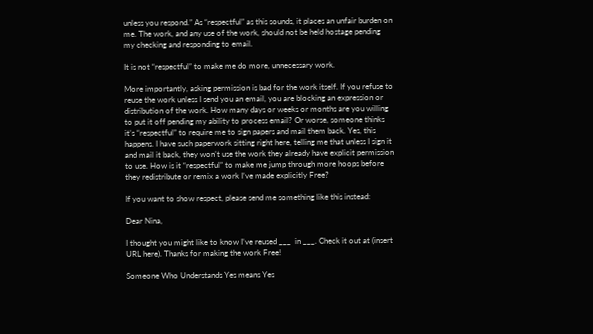unless you respond.” As “respectful” as this sounds, it places an unfair burden on me. The work, and any use of the work, should not be held hostage pending my checking and responding to email.

It is not “respectful” to make me do more, unnecessary work.

More importantly, asking permission is bad for the work itself. If you refuse to reuse the work unless I send you an email, you are blocking an expression or distribution of the work. How many days or weeks or months are you willing to put it off pending my ability to process email? Or worse, someone thinks it’s “respectful” to require me to sign papers and mail them back. Yes, this happens. I have such paperwork sitting right here, telling me that unless I sign it and mail it back, they won’t use the work they already have explicit permission to use. How is it “respectful” to make me jump through more hoops before they redistribute or remix a work I’ve made explicitly Free?

If you want to show respect, please send me something like this instead:

Dear Nina,

I thought you might like to know I’ve reused ___  in ___. Check it out at (insert URL here). Thanks for making the work Free!

Someone Who Understands Yes means Yes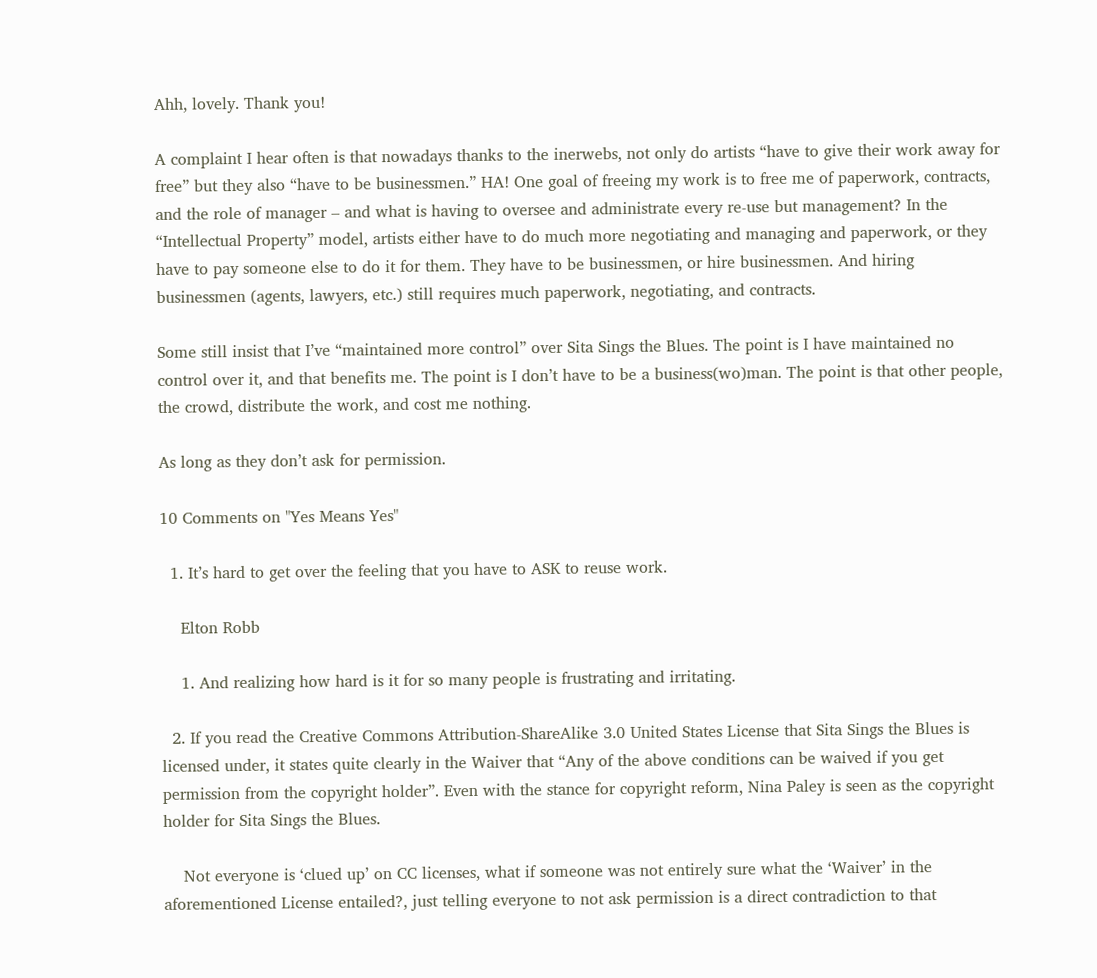Ahh, lovely. Thank you!

A complaint I hear often is that nowadays thanks to the inerwebs, not only do artists “have to give their work away for free” but they also “have to be businessmen.” HA! One goal of freeing my work is to free me of paperwork, contracts, and the role of manager – and what is having to oversee and administrate every re-use but management? In the “Intellectual Property” model, artists either have to do much more negotiating and managing and paperwork, or they have to pay someone else to do it for them. They have to be businessmen, or hire businessmen. And hiring businessmen (agents, lawyers, etc.) still requires much paperwork, negotiating, and contracts.

Some still insist that I’ve “maintained more control” over Sita Sings the Blues. The point is I have maintained no control over it, and that benefits me. The point is I don’t have to be a business(wo)man. The point is that other people, the crowd, distribute the work, and cost me nothing.

As long as they don’t ask for permission.

10 Comments on "Yes Means Yes"

  1. It’s hard to get over the feeling that you have to ASK to reuse work.

    Elton Robb

    1. And realizing how hard is it for so many people is frustrating and irritating.

  2. If you read the Creative Commons Attribution-ShareAlike 3.0 United States License that Sita Sings the Blues is licensed under, it states quite clearly in the Waiver that “Any of the above conditions can be waived if you get permission from the copyright holder”. Even with the stance for copyright reform, Nina Paley is seen as the copyright holder for Sita Sings the Blues.

    Not everyone is ‘clued up’ on CC licenses, what if someone was not entirely sure what the ‘Waiver’ in the aforementioned License entailed?, just telling everyone to not ask permission is a direct contradiction to that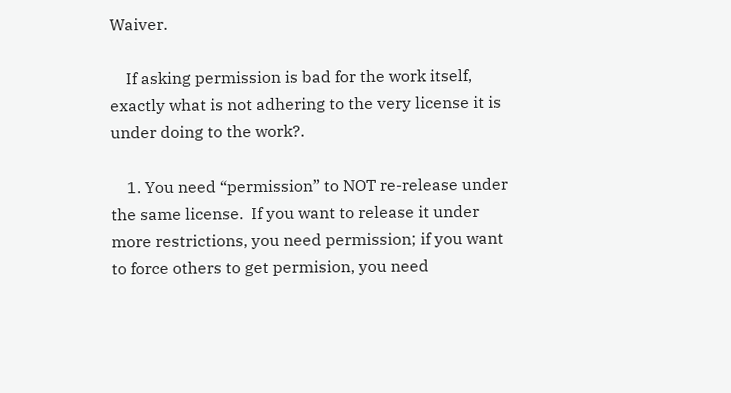Waiver.

    If asking permission is bad for the work itself, exactly what is not adhering to the very license it is under doing to the work?.

    1. You need “permission” to NOT re-release under the same license.  If you want to release it under more restrictions, you need permission; if you want to force others to get permision, you need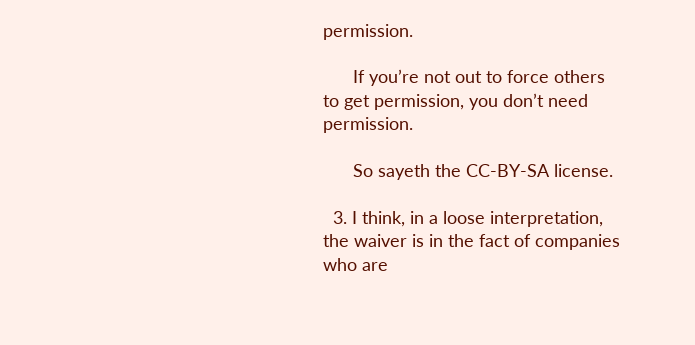permission.

      If you’re not out to force others to get permission, you don’t need permission.

      So sayeth the CC-BY-SA license.

  3. I think, in a loose interpretation, the waiver is in the fact of companies who are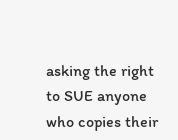asking the right to SUE anyone who copies their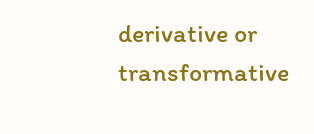derivative or transformative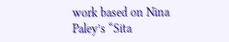work based on Nina Paley’s “Sita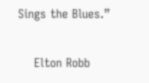Sings the Blues.”

    Elton Robb